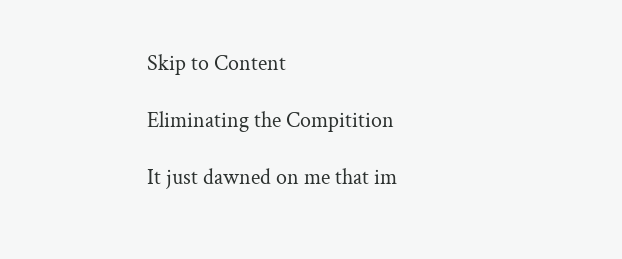Skip to Content

Eliminating the Compitition

It just dawned on me that im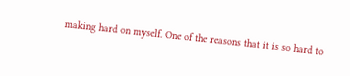making hard on myself. One of the reasons that it is so hard to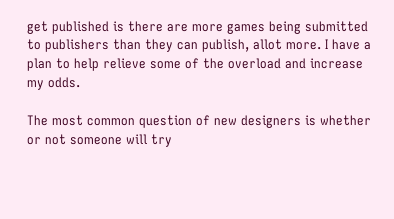get published is there are more games being submitted to publishers than they can publish, allot more. I have a plan to help relieve some of the overload and increase my odds.

The most common question of new designers is whether or not someone will try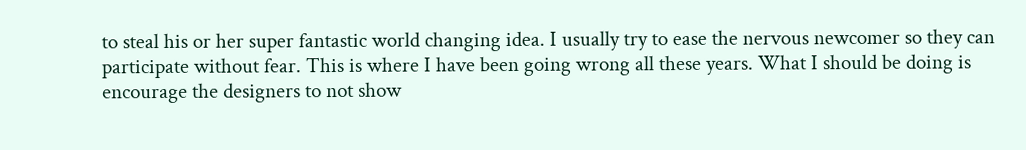to steal his or her super fantastic world changing idea. I usually try to ease the nervous newcomer so they can participate without fear. This is where I have been going wrong all these years. What I should be doing is encourage the designers to not show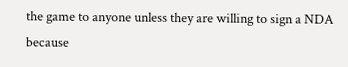the game to anyone unless they are willing to sign a NDA because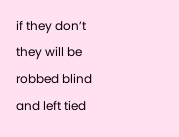if they don’t they will be robbed blind and left tied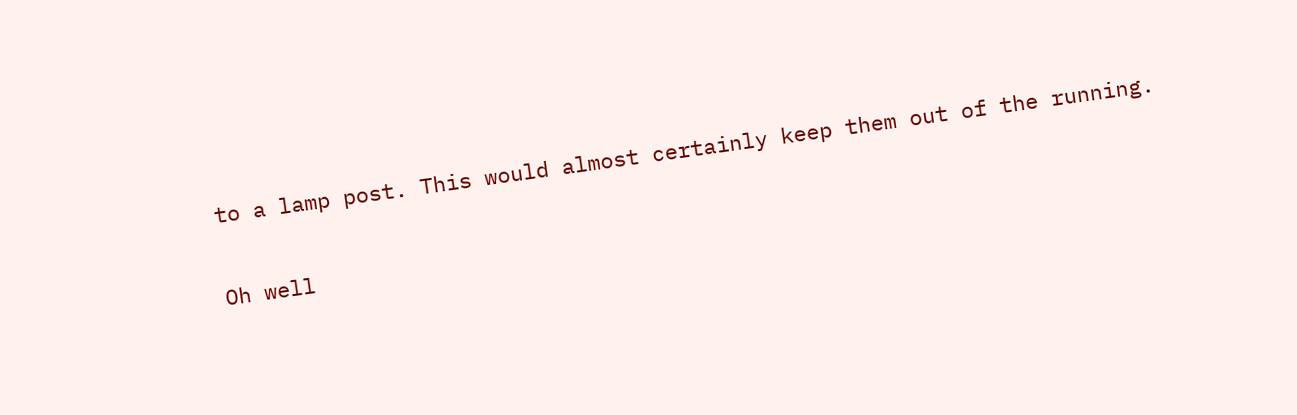to a lamp post. This would almost certainly keep them out of the running.

Oh well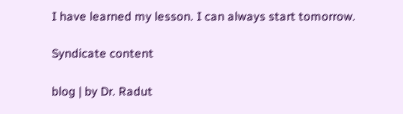I have learned my lesson. I can always start tomorrow.

Syndicate content

blog | by Dr. Radut